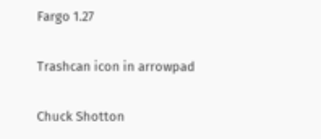Fargo 1.27

Trashcan icon in arrowpad

Chuck Shotton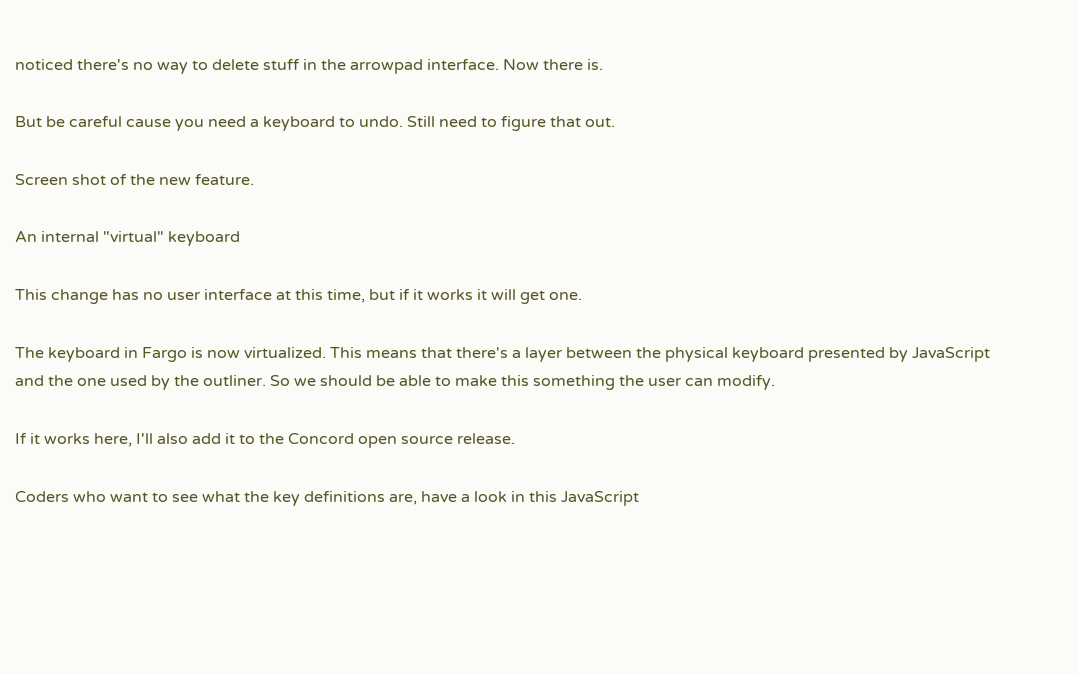noticed there's no way to delete stuff in the arrowpad interface. Now there is.

But be careful cause you need a keyboard to undo. Still need to figure that out.

Screen shot of the new feature.

An internal "virtual" keyboard

This change has no user interface at this time, but if it works it will get one.

The keyboard in Fargo is now virtualized. This means that there's a layer between the physical keyboard presented by JavaScript and the one used by the outliner. So we should be able to make this something the user can modify.

If it works here, I'll also add it to the Concord open source release.

Coders who want to see what the key definitions are, have a look in this JavaScript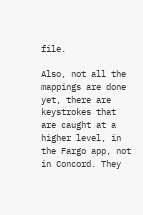file.

Also, not all the mappings are done yet, there are keystrokes that are caught at a higher level, in the Fargo app, not in Concord. They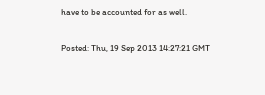have to be accounted for as well.

Posted: Thu, 19 Sep 2013 14:27:21 GMT